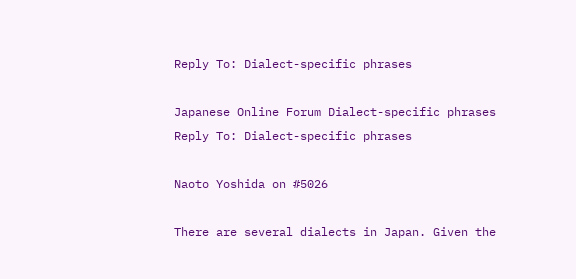Reply To: Dialect-specific phrases

Japanese Online Forum Dialect-specific phrases Reply To: Dialect-specific phrases

Naoto Yoshida on #5026

There are several dialects in Japan. Given the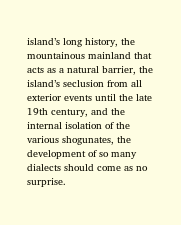island’s long history, the mountainous mainland that acts as a natural barrier, the island’s seclusion from all exterior events until the late 19th century, and the internal isolation of the various shogunates, the development of so many dialects should come as no surprise.